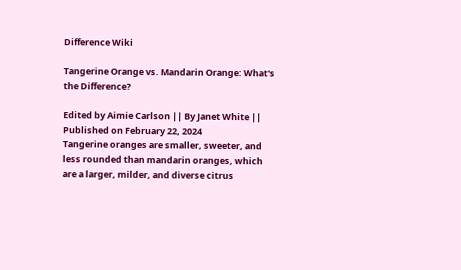Difference Wiki

Tangerine Orange vs. Mandarin Orange: What's the Difference?

Edited by Aimie Carlson || By Janet White || Published on February 22, 2024
Tangerine oranges are smaller, sweeter, and less rounded than mandarin oranges, which are a larger, milder, and diverse citrus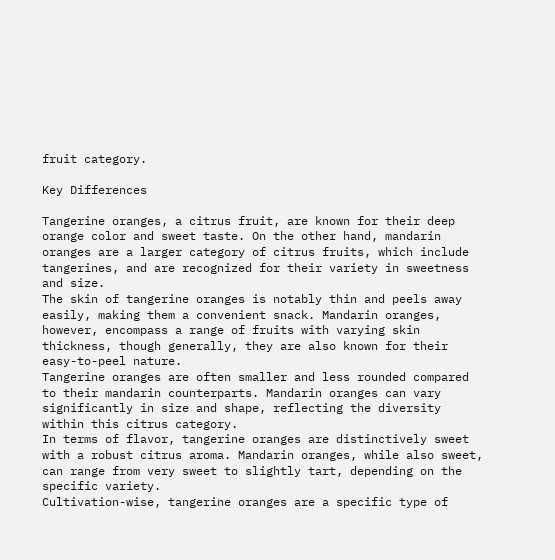fruit category.

Key Differences

Tangerine oranges, a citrus fruit, are known for their deep orange color and sweet taste. On the other hand, mandarin oranges are a larger category of citrus fruits, which include tangerines, and are recognized for their variety in sweetness and size.
The skin of tangerine oranges is notably thin and peels away easily, making them a convenient snack. Mandarin oranges, however, encompass a range of fruits with varying skin thickness, though generally, they are also known for their easy-to-peel nature.
Tangerine oranges are often smaller and less rounded compared to their mandarin counterparts. Mandarin oranges can vary significantly in size and shape, reflecting the diversity within this citrus category.
In terms of flavor, tangerine oranges are distinctively sweet with a robust citrus aroma. Mandarin oranges, while also sweet, can range from very sweet to slightly tart, depending on the specific variety.
Cultivation-wise, tangerine oranges are a specific type of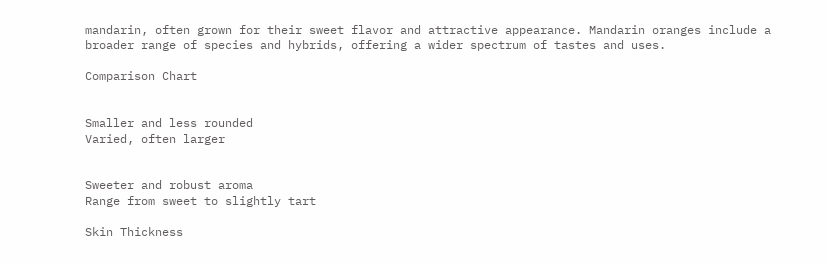mandarin, often grown for their sweet flavor and attractive appearance. Mandarin oranges include a broader range of species and hybrids, offering a wider spectrum of tastes and uses.

Comparison Chart


Smaller and less rounded
Varied, often larger


Sweeter and robust aroma
Range from sweet to slightly tart

Skin Thickness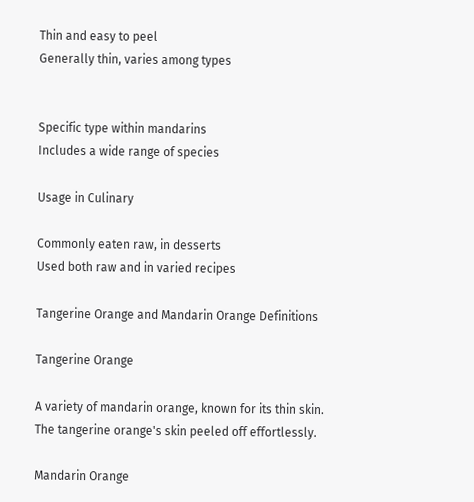Thin and easy to peel
Generally thin, varies among types


Specific type within mandarins
Includes a wide range of species

Usage in Culinary

Commonly eaten raw, in desserts
Used both raw and in varied recipes

Tangerine Orange and Mandarin Orange Definitions

Tangerine Orange

A variety of mandarin orange, known for its thin skin.
The tangerine orange's skin peeled off effortlessly.

Mandarin Orange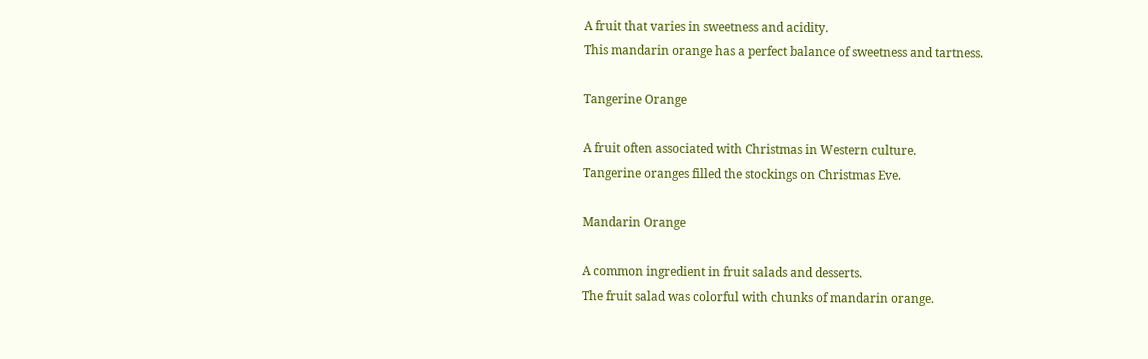A fruit that varies in sweetness and acidity.
This mandarin orange has a perfect balance of sweetness and tartness.

Tangerine Orange

A fruit often associated with Christmas in Western culture.
Tangerine oranges filled the stockings on Christmas Eve.

Mandarin Orange

A common ingredient in fruit salads and desserts.
The fruit salad was colorful with chunks of mandarin orange.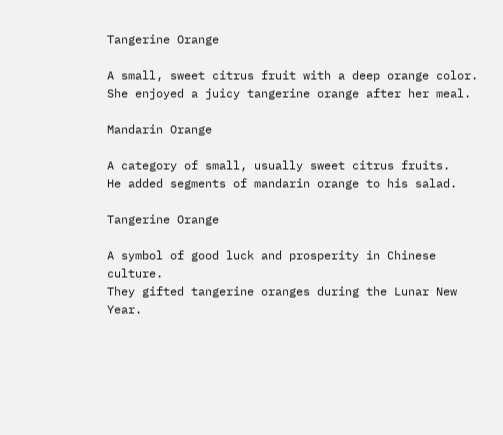Tangerine Orange

A small, sweet citrus fruit with a deep orange color.
She enjoyed a juicy tangerine orange after her meal.

Mandarin Orange

A category of small, usually sweet citrus fruits.
He added segments of mandarin orange to his salad.

Tangerine Orange

A symbol of good luck and prosperity in Chinese culture.
They gifted tangerine oranges during the Lunar New Year.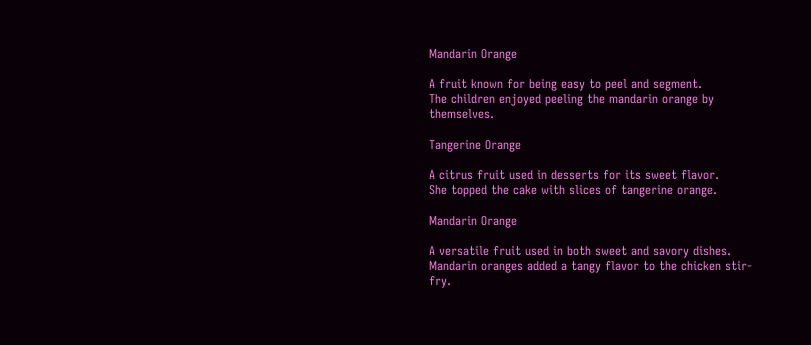Mandarin Orange

A fruit known for being easy to peel and segment.
The children enjoyed peeling the mandarin orange by themselves.

Tangerine Orange

A citrus fruit used in desserts for its sweet flavor.
She topped the cake with slices of tangerine orange.

Mandarin Orange

A versatile fruit used in both sweet and savory dishes.
Mandarin oranges added a tangy flavor to the chicken stir-fry.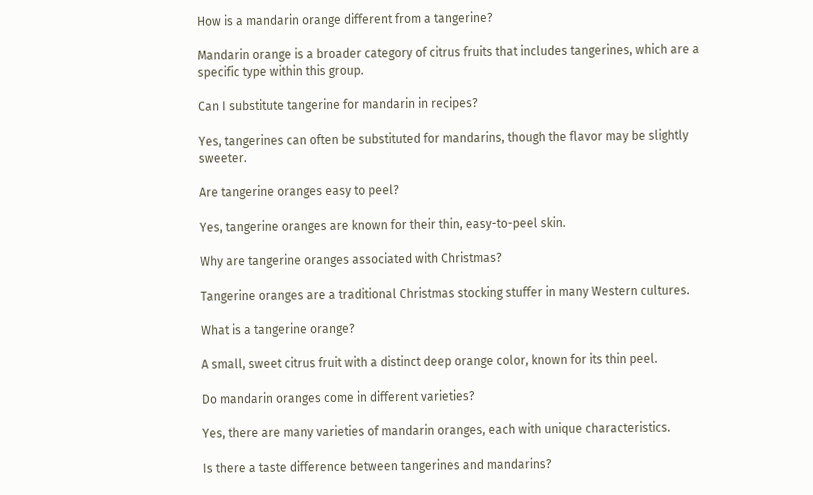How is a mandarin orange different from a tangerine?

Mandarin orange is a broader category of citrus fruits that includes tangerines, which are a specific type within this group.

Can I substitute tangerine for mandarin in recipes?

Yes, tangerines can often be substituted for mandarins, though the flavor may be slightly sweeter.

Are tangerine oranges easy to peel?

Yes, tangerine oranges are known for their thin, easy-to-peel skin.

Why are tangerine oranges associated with Christmas?

Tangerine oranges are a traditional Christmas stocking stuffer in many Western cultures.

What is a tangerine orange?

A small, sweet citrus fruit with a distinct deep orange color, known for its thin peel.

Do mandarin oranges come in different varieties?

Yes, there are many varieties of mandarin oranges, each with unique characteristics.

Is there a taste difference between tangerines and mandarins?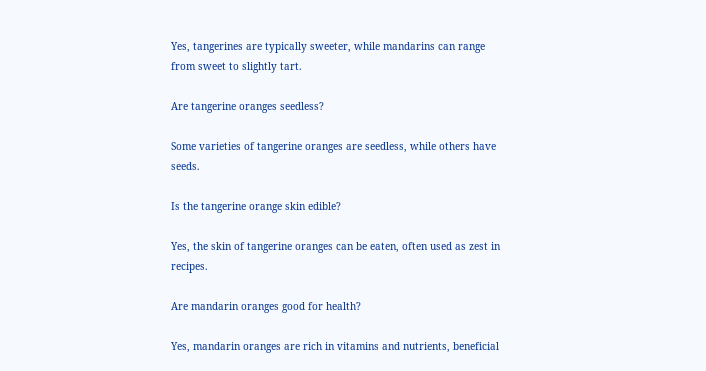Yes, tangerines are typically sweeter, while mandarins can range from sweet to slightly tart.

Are tangerine oranges seedless?

Some varieties of tangerine oranges are seedless, while others have seeds.

Is the tangerine orange skin edible?

Yes, the skin of tangerine oranges can be eaten, often used as zest in recipes.

Are mandarin oranges good for health?

Yes, mandarin oranges are rich in vitamins and nutrients, beneficial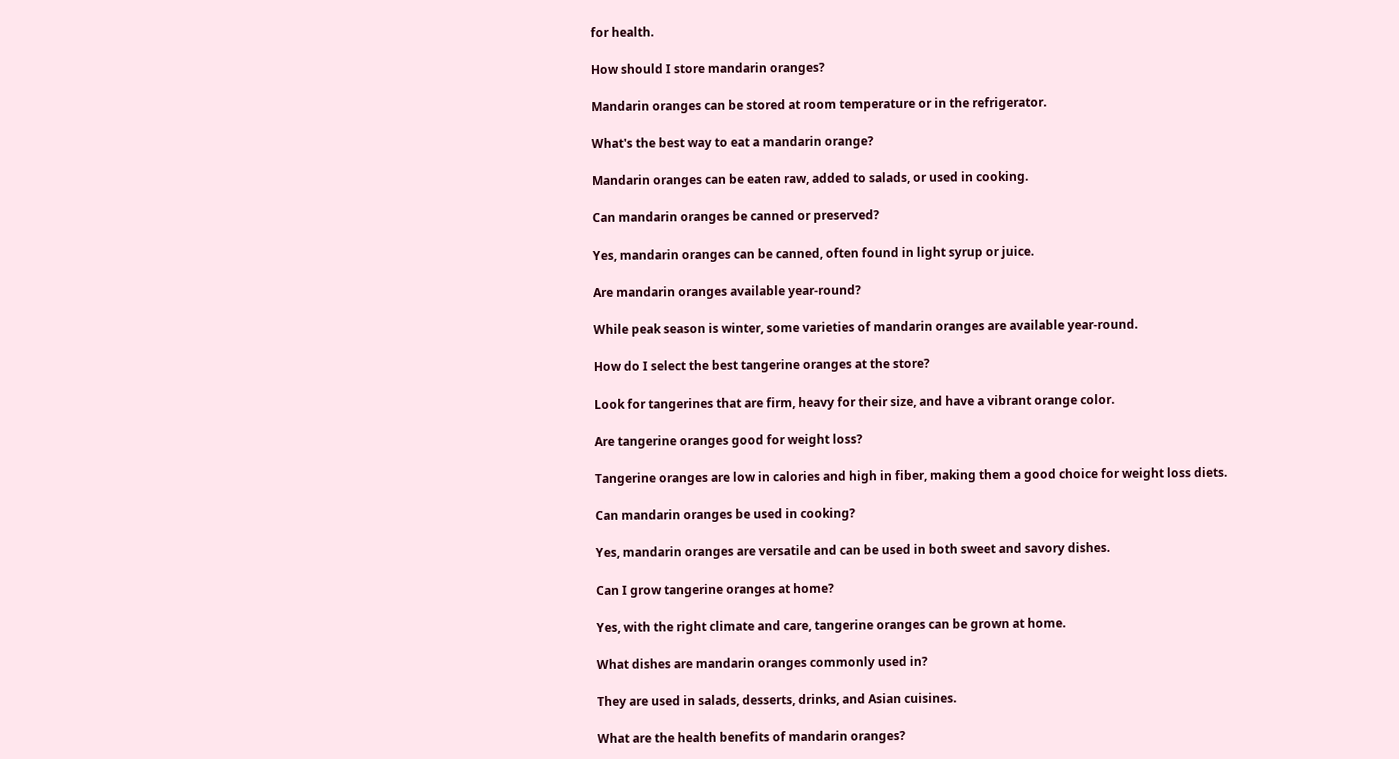for health.

How should I store mandarin oranges?

Mandarin oranges can be stored at room temperature or in the refrigerator.

What's the best way to eat a mandarin orange?

Mandarin oranges can be eaten raw, added to salads, or used in cooking.

Can mandarin oranges be canned or preserved?

Yes, mandarin oranges can be canned, often found in light syrup or juice.

Are mandarin oranges available year-round?

While peak season is winter, some varieties of mandarin oranges are available year-round.

How do I select the best tangerine oranges at the store?

Look for tangerines that are firm, heavy for their size, and have a vibrant orange color.

Are tangerine oranges good for weight loss?

Tangerine oranges are low in calories and high in fiber, making them a good choice for weight loss diets.

Can mandarin oranges be used in cooking?

Yes, mandarin oranges are versatile and can be used in both sweet and savory dishes.

Can I grow tangerine oranges at home?

Yes, with the right climate and care, tangerine oranges can be grown at home.

What dishes are mandarin oranges commonly used in?

They are used in salads, desserts, drinks, and Asian cuisines.

What are the health benefits of mandarin oranges?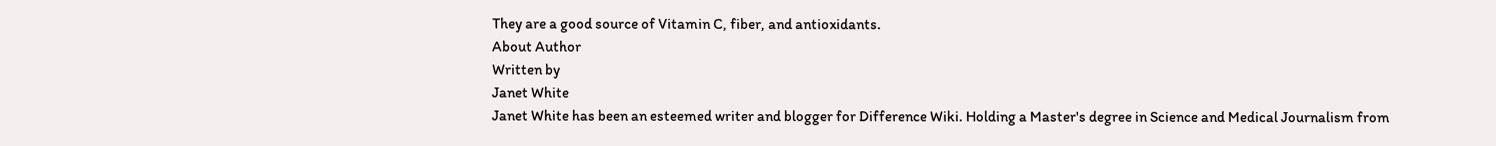They are a good source of Vitamin C, fiber, and antioxidants.
About Author
Written by
Janet White
Janet White has been an esteemed writer and blogger for Difference Wiki. Holding a Master's degree in Science and Medical Journalism from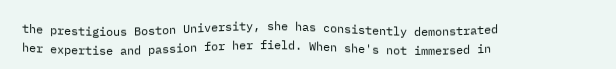the prestigious Boston University, she has consistently demonstrated her expertise and passion for her field. When she's not immersed in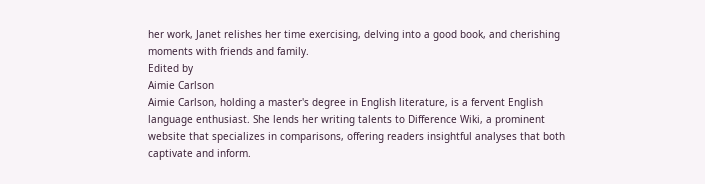her work, Janet relishes her time exercising, delving into a good book, and cherishing moments with friends and family.
Edited by
Aimie Carlson
Aimie Carlson, holding a master's degree in English literature, is a fervent English language enthusiast. She lends her writing talents to Difference Wiki, a prominent website that specializes in comparisons, offering readers insightful analyses that both captivate and inform.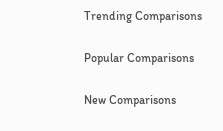Trending Comparisons

Popular Comparisons

New Comparisons